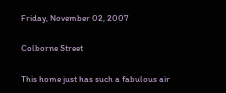Friday, November 02, 2007

Colborne Street

This home just has such a fabulous air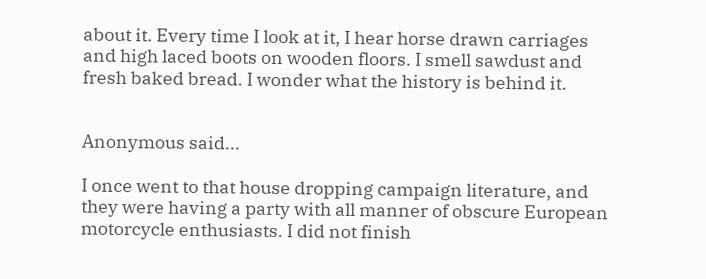about it. Every time I look at it, I hear horse drawn carriages and high laced boots on wooden floors. I smell sawdust and fresh baked bread. I wonder what the history is behind it.


Anonymous said...

I once went to that house dropping campaign literature, and they were having a party with all manner of obscure European motorcycle enthusiasts. I did not finish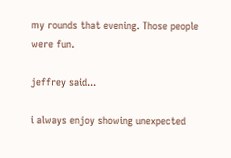my rounds that evening. Those people were fun.

jeffrey said...

i always enjoy showing unexpected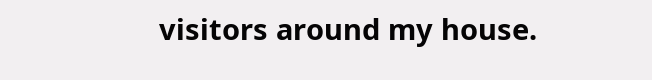visitors around my house.